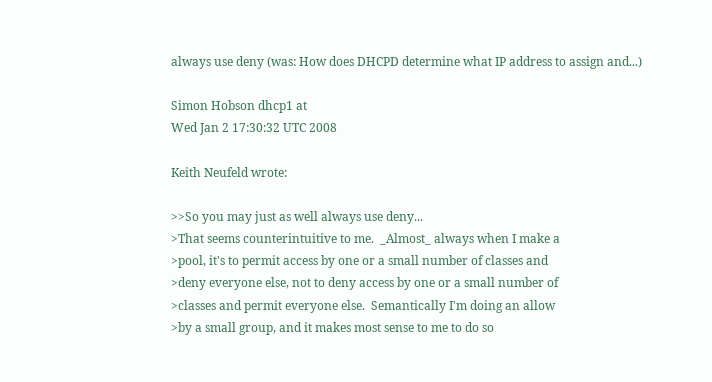always use deny (was: How does DHCPD determine what IP address to assign and...)

Simon Hobson dhcp1 at
Wed Jan 2 17:30:32 UTC 2008

Keith Neufeld wrote:

>>So you may just as well always use deny...
>That seems counterintuitive to me.  _Almost_ always when I make a
>pool, it's to permit access by one or a small number of classes and
>deny everyone else, not to deny access by one or a small number of
>classes and permit everyone else.  Semantically I'm doing an allow
>by a small group, and it makes most sense to me to do so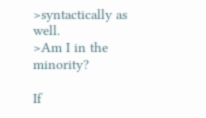>syntactically as well.
>Am I in the minority?

If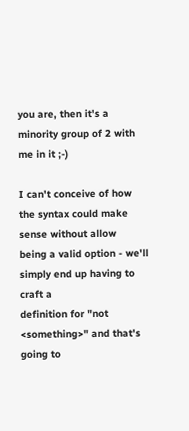you are, then it's a minority group of 2 with me in it ;-)

I can't conceive of how the syntax could make sense without allow
being a valid option - we'll simply end up having to craft a
definition for "not <something>" and that's going to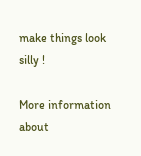make things look
silly !

More information about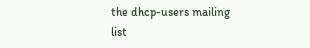the dhcp-users mailing list